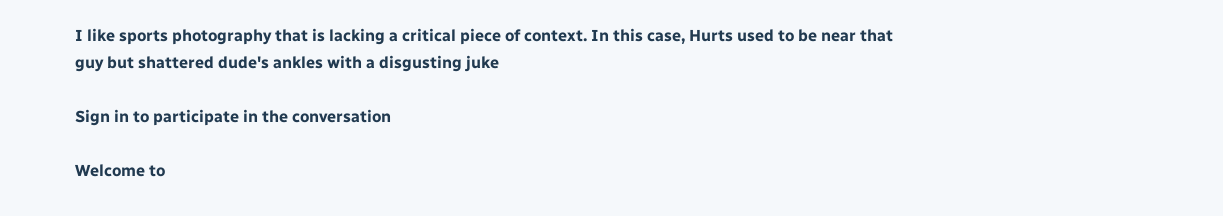I like sports photography that is lacking a critical piece of context. In this case, Hurts used to be near that guy but shattered dude's ankles with a disgusting juke

Sign in to participate in the conversation

Welcome to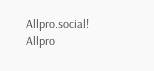Allpro.social! Allpro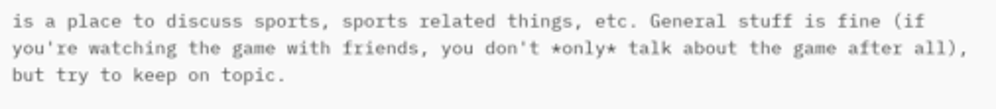is a place to discuss sports, sports related things, etc. General stuff is fine (if you're watching the game with friends, you don't *only* talk about the game after all), but try to keep on topic.